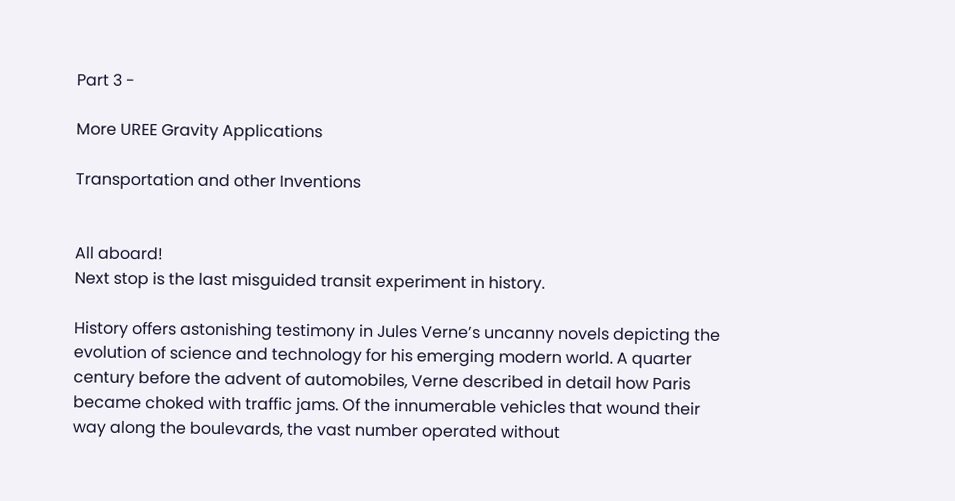Part 3 -

More UREE Gravity Applications

Transportation and other Inventions


All aboard!
Next stop is the last misguided transit experiment in history.

History offers astonishing testimony in Jules Verne’s uncanny novels depicting the evolution of science and technology for his emerging modern world. A quarter century before the advent of automobiles, Verne described in detail how Paris became choked with traffic jams. Of the innumerable vehicles that wound their way along the boulevards, the vast number operated without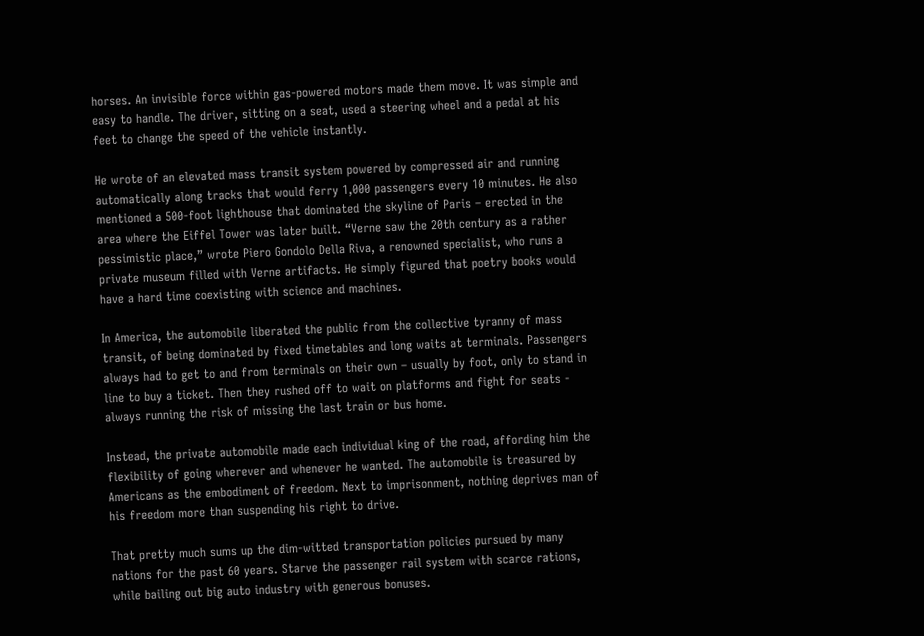horses. An invisible force within gas-powered motors made them move. It was simple and easy to handle. The driver, sitting on a seat, used a steering wheel and a pedal at his feet to change the speed of the vehicle instantly.

He wrote of an elevated mass transit system powered by compressed air and running automatically along tracks that would ferry 1,000 passengers every 10 minutes. He also mentioned a 500-foot lighthouse that dominated the skyline of Paris – erected in the area where the Eiffel Tower was later built. “Verne saw the 20th century as a rather pessimistic place,” wrote Piero Gondolo Della Riva, a renowned specialist, who runs a private museum filled with Verne artifacts. He simply figured that poetry books would have a hard time coexisting with science and machines.

In America, the automobile liberated the public from the collective tyranny of mass transit, of being dominated by fixed timetables and long waits at terminals. Passengers always had to get to and from terminals on their own – usually by foot, only to stand in line to buy a ticket. Then they rushed off to wait on platforms and fight for seats - always running the risk of missing the last train or bus home.

Instead, the private automobile made each individual king of the road, affording him the flexibility of going wherever and whenever he wanted. The automobile is treasured by Americans as the embodiment of freedom. Next to imprisonment, nothing deprives man of his freedom more than suspending his right to drive.

That pretty much sums up the dim-witted transportation policies pursued by many nations for the past 60 years. Starve the passenger rail system with scarce rations, while bailing out big auto industry with generous bonuses.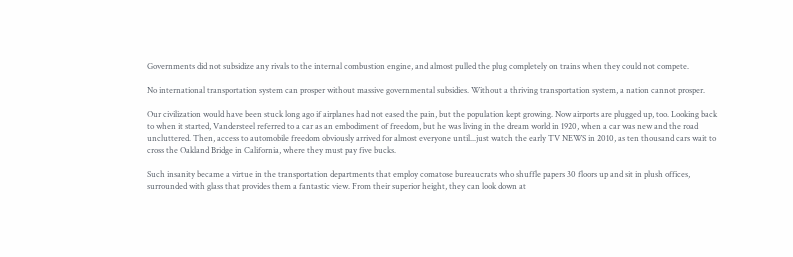Governments did not subsidize any rivals to the internal combustion engine, and almost pulled the plug completely on trains when they could not compete.

No international transportation system can prosper without massive governmental subsidies. Without a thriving transportation system, a nation cannot prosper.

Our civilization would have been stuck long ago if airplanes had not eased the pain, but the population kept growing. Now airports are plugged up, too. Looking back to when it started, Vandersteel referred to a car as an embodiment of freedom, but he was living in the dream world in 1920, when a car was new and the road uncluttered. Then, access to automobile freedom obviously arrived for almost everyone until...just watch the early TV NEWS in 2010, as ten thousand cars wait to cross the Oakland Bridge in California, where they must pay five bucks.

Such insanity became a virtue in the transportation departments that employ comatose bureaucrats who shuffle papers 30 floors up and sit in plush offices, surrounded with glass that provides them a fantastic view. From their superior height, they can look down at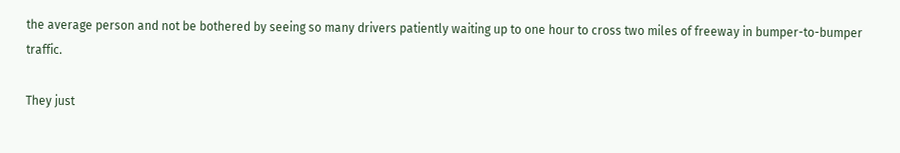the average person and not be bothered by seeing so many drivers patiently waiting up to one hour to cross two miles of freeway in bumper-to-bumper traffic.

They just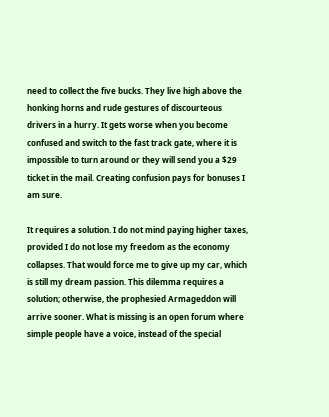need to collect the five bucks. They live high above the honking horns and rude gestures of discourteous drivers in a hurry. It gets worse when you become confused and switch to the fast track gate, where it is impossible to turn around or they will send you a $29 ticket in the mail. Creating confusion pays for bonuses I am sure.

It requires a solution. I do not mind paying higher taxes, provided I do not lose my freedom as the economy collapses. That would force me to give up my car, which is still my dream passion. This dilemma requires a solution; otherwise, the prophesied Armageddon will arrive sooner. What is missing is an open forum where simple people have a voice, instead of the special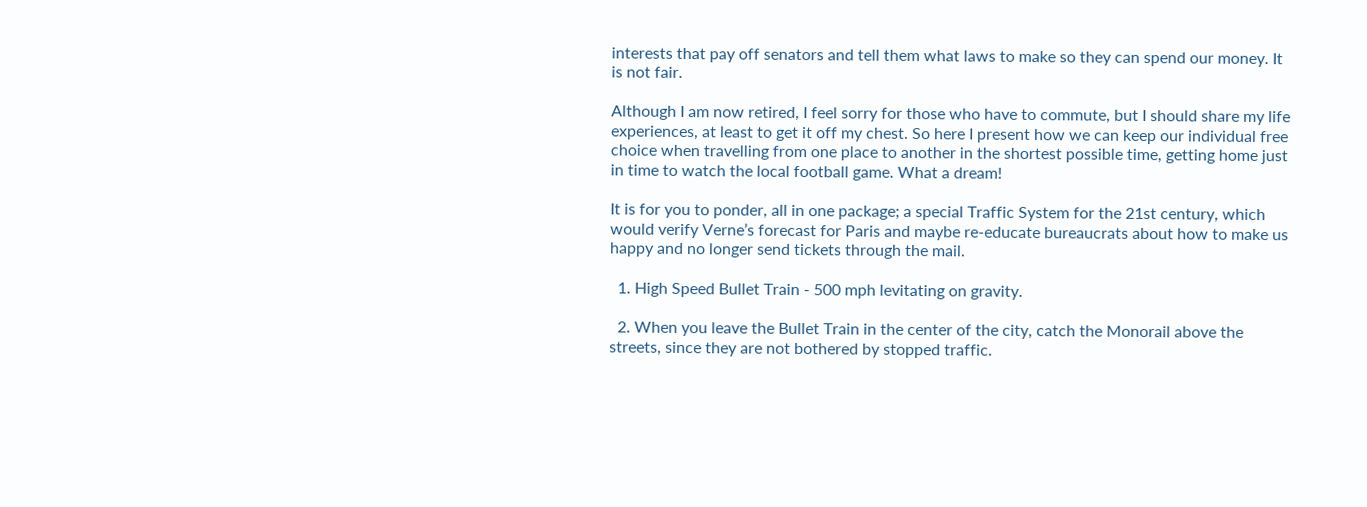interests that pay off senators and tell them what laws to make so they can spend our money. It is not fair.

Although I am now retired, I feel sorry for those who have to commute, but I should share my life experiences, at least to get it off my chest. So here I present how we can keep our individual free choice when travelling from one place to another in the shortest possible time, getting home just in time to watch the local football game. What a dream!

It is for you to ponder, all in one package; a special Traffic System for the 21st century, which would verify Verne’s forecast for Paris and maybe re-educate bureaucrats about how to make us happy and no longer send tickets through the mail.

  1. High Speed Bullet Train - 500 mph levitating on gravity.

  2. When you leave the Bullet Train in the center of the city, catch the Monorail above the streets, since they are not bothered by stopped traffic.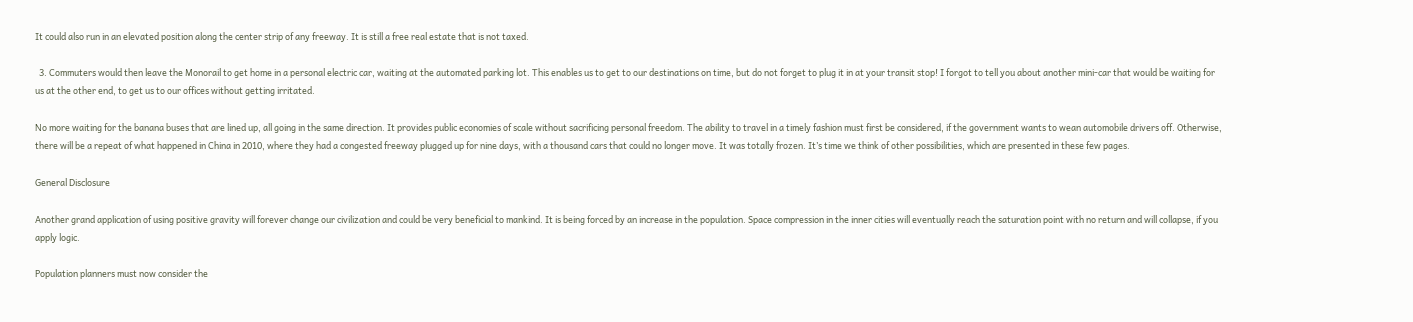It could also run in an elevated position along the center strip of any freeway. It is still a free real estate that is not taxed.

  3. Commuters would then leave the Monorail to get home in a personal electric car, waiting at the automated parking lot. This enables us to get to our destinations on time, but do not forget to plug it in at your transit stop! I forgot to tell you about another mini-car that would be waiting for us at the other end, to get us to our offices without getting irritated.

No more waiting for the banana buses that are lined up, all going in the same direction. It provides public economies of scale without sacrificing personal freedom. The ability to travel in a timely fashion must first be considered, if the government wants to wean automobile drivers off. Otherwise, there will be a repeat of what happened in China in 2010, where they had a congested freeway plugged up for nine days, with a thousand cars that could no longer move. It was totally frozen. It’s time we think of other possibilities, which are presented in these few pages.

General Disclosure

Another grand application of using positive gravity will forever change our civilization and could be very beneficial to mankind. It is being forced by an increase in the population. Space compression in the inner cities will eventually reach the saturation point with no return and will collapse, if you apply logic.

Population planners must now consider the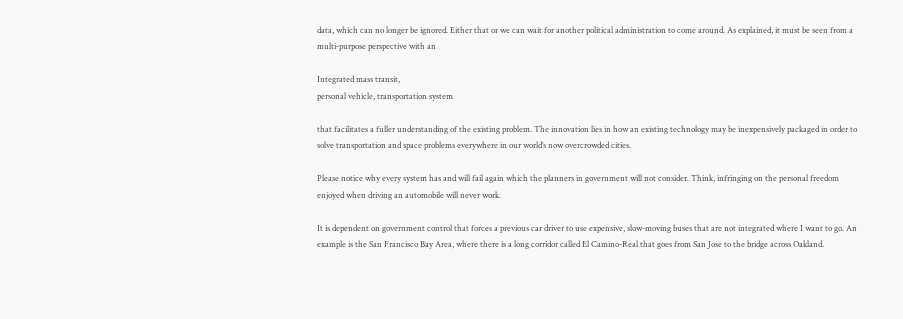data, which can no longer be ignored. Either that or we can wait for another political administration to come around. As explained, it must be seen from a multi-purpose perspective with an

Integrated mass transit,
personal vehicle, transportation system

that facilitates a fuller understanding of the existing problem. The innovation lies in how an existing technology may be inexpensively packaged in order to solve transportation and space problems everywhere in our world’s now overcrowded cities.

Please notice why every system has and will fail again which the planners in government will not consider. Think, infringing on the personal freedom enjoyed when driving an automobile will never work.

It is dependent on government control that forces a previous car driver to use expensive, slow-moving buses that are not integrated where I want to go. An example is the San Francisco Bay Area, where there is a long corridor called El Camino-Real that goes from San Jose to the bridge across Oakland.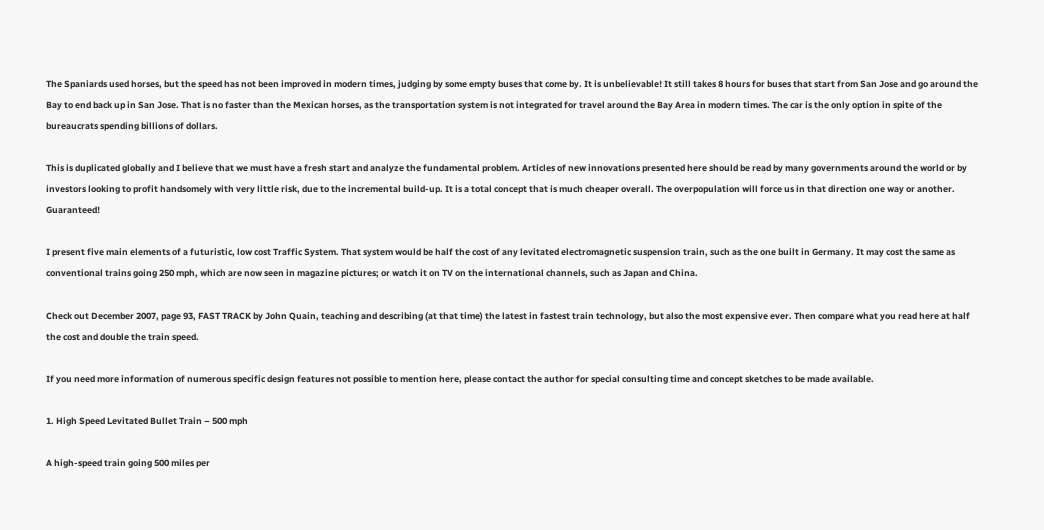The Spaniards used horses, but the speed has not been improved in modern times, judging by some empty buses that come by. It is unbelievable! It still takes 8 hours for buses that start from San Jose and go around the Bay to end back up in San Jose. That is no faster than the Mexican horses, as the transportation system is not integrated for travel around the Bay Area in modern times. The car is the only option in spite of the bureaucrats spending billions of dollars.

This is duplicated globally and I believe that we must have a fresh start and analyze the fundamental problem. Articles of new innovations presented here should be read by many governments around the world or by investors looking to profit handsomely with very little risk, due to the incremental build-up. It is a total concept that is much cheaper overall. The overpopulation will force us in that direction one way or another. Guaranteed!

I present five main elements of a futuristic, low cost Traffic System. That system would be half the cost of any levitated electromagnetic suspension train, such as the one built in Germany. It may cost the same as conventional trains going 250 mph, which are now seen in magazine pictures; or watch it on TV on the international channels, such as Japan and China.

Check out December 2007, page 93, FAST TRACK by John Quain, teaching and describing (at that time) the latest in fastest train technology, but also the most expensive ever. Then compare what you read here at half the cost and double the train speed.

If you need more information of numerous specific design features not possible to mention here, please contact the author for special consulting time and concept sketches to be made available.

1. High Speed Levitated Bullet Train – 500 mph

A high-speed train going 500 miles per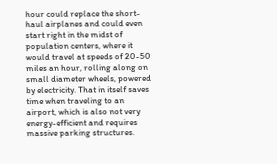hour could replace the short-haul airplanes and could even start right in the midst of population centers, where it would travel at speeds of 20-50 miles an hour, rolling along on small diameter wheels, powered by electricity. That in itself saves time when traveling to an airport, which is also not very energy-efficient and requires massive parking structures.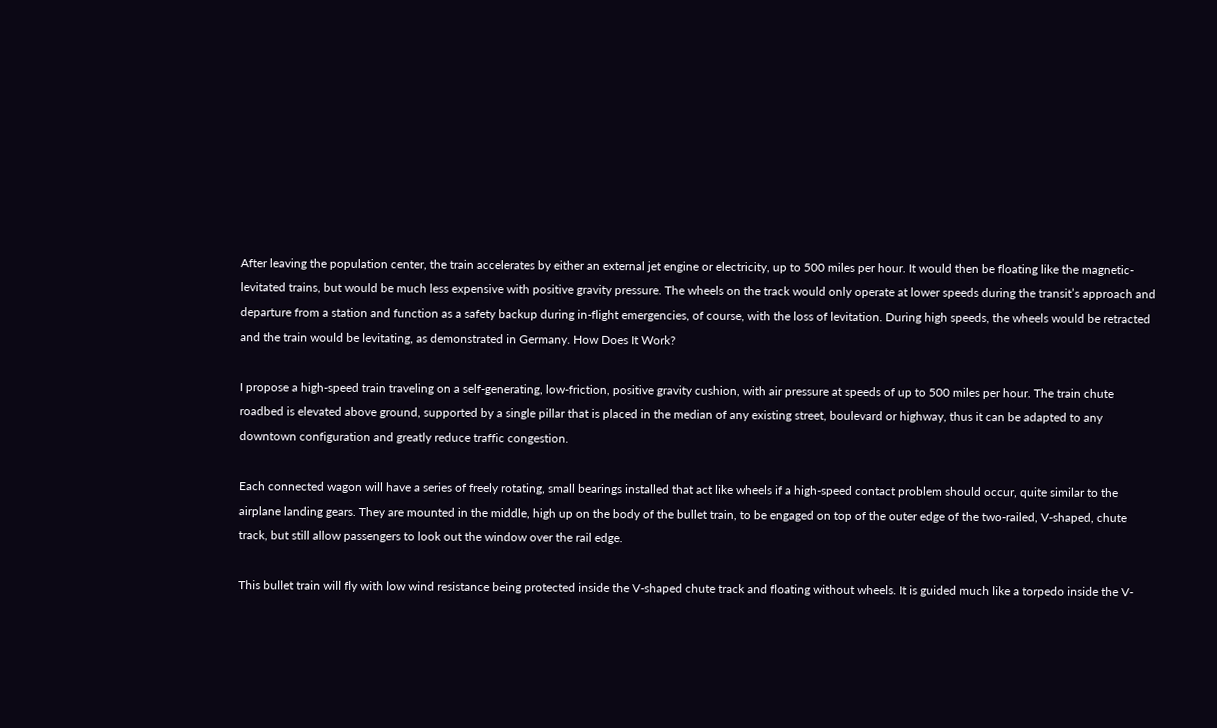After leaving the population center, the train accelerates by either an external jet engine or electricity, up to 500 miles per hour. It would then be floating like the magnetic-levitated trains, but would be much less expensive with positive gravity pressure. The wheels on the track would only operate at lower speeds during the transit’s approach and departure from a station and function as a safety backup during in-flight emergencies, of course, with the loss of levitation. During high speeds, the wheels would be retracted and the train would be levitating, as demonstrated in Germany. How Does It Work?

I propose a high-speed train traveling on a self-generating, low-friction, positive gravity cushion, with air pressure at speeds of up to 500 miles per hour. The train chute roadbed is elevated above ground, supported by a single pillar that is placed in the median of any existing street, boulevard or highway, thus it can be adapted to any downtown configuration and greatly reduce traffic congestion.

Each connected wagon will have a series of freely rotating, small bearings installed that act like wheels if a high-speed contact problem should occur, quite similar to the airplane landing gears. They are mounted in the middle, high up on the body of the bullet train, to be engaged on top of the outer edge of the two-railed, V-shaped, chute track, but still allow passengers to look out the window over the rail edge.

This bullet train will fly with low wind resistance being protected inside the V-shaped chute track and floating without wheels. It is guided much like a torpedo inside the V-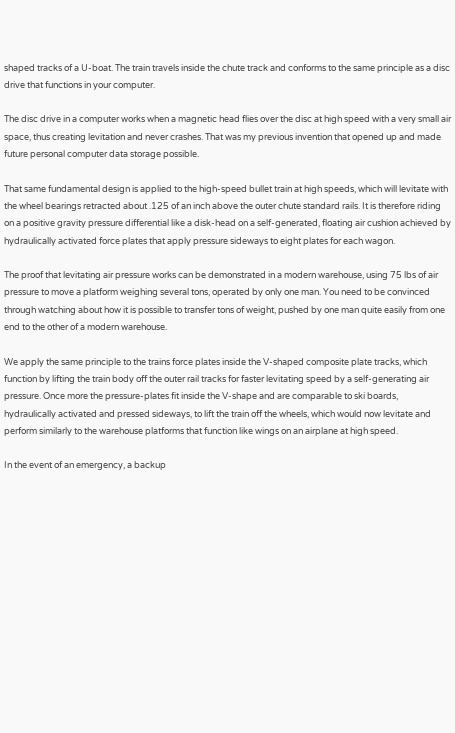shaped tracks of a U-boat. The train travels inside the chute track and conforms to the same principle as a disc drive that functions in your computer.

The disc drive in a computer works when a magnetic head flies over the disc at high speed with a very small air space, thus creating levitation and never crashes. That was my previous invention that opened up and made future personal computer data storage possible.

That same fundamental design is applied to the high-speed bullet train at high speeds, which will levitate with the wheel bearings retracted about .125 of an inch above the outer chute standard rails. It is therefore riding on a positive gravity pressure differential like a disk-head on a self-generated, floating air cushion achieved by hydraulically activated force plates that apply pressure sideways to eight plates for each wagon.

The proof that levitating air pressure works can be demonstrated in a modern warehouse, using 75 lbs of air pressure to move a platform weighing several tons, operated by only one man. You need to be convinced through watching about how it is possible to transfer tons of weight, pushed by one man quite easily from one end to the other of a modern warehouse.

We apply the same principle to the trains force plates inside the V-shaped composite plate tracks, which function by lifting the train body off the outer rail tracks for faster levitating speed by a self-generating air pressure. Once more the pressure-plates fit inside the V-shape and are comparable to ski boards, hydraulically activated and pressed sideways, to lift the train off the wheels, which would now levitate and perform similarly to the warehouse platforms that function like wings on an airplane at high speed.

In the event of an emergency, a backup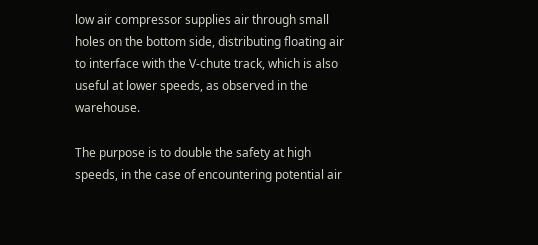low air compressor supplies air through small holes on the bottom side, distributing floating air to interface with the V-chute track, which is also useful at lower speeds, as observed in the warehouse.

The purpose is to double the safety at high speeds, in the case of encountering potential air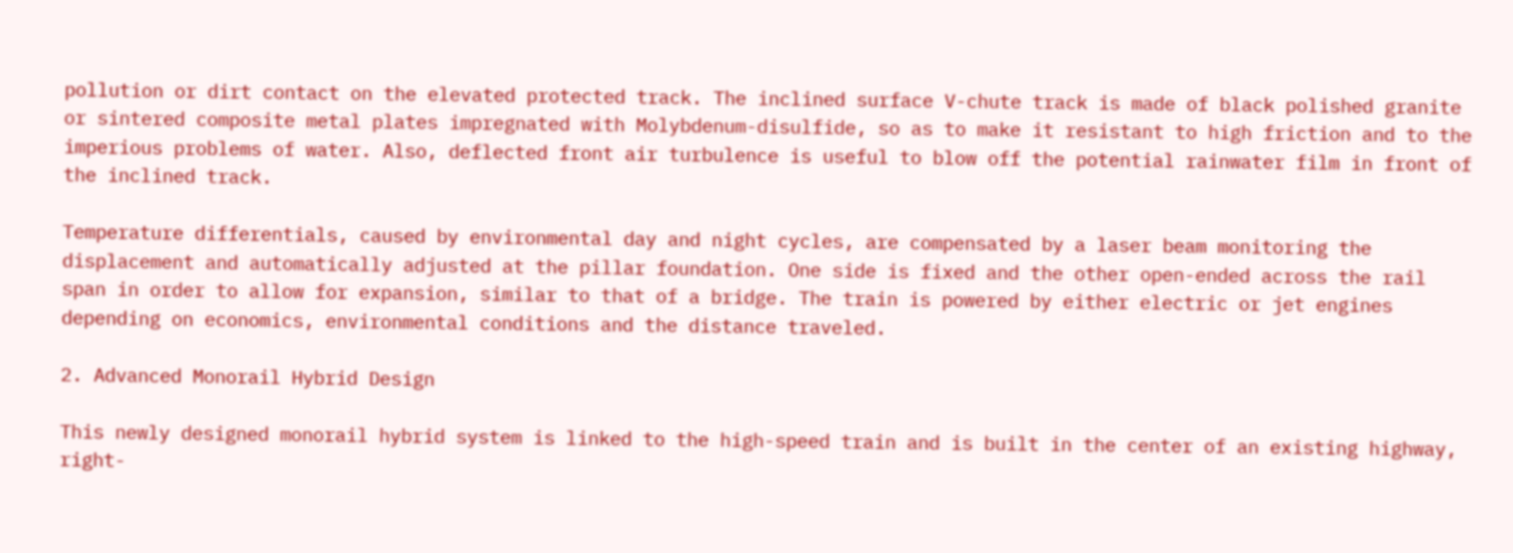pollution or dirt contact on the elevated protected track. The inclined surface V-chute track is made of black polished granite or sintered composite metal plates impregnated with Molybdenum-disulfide, so as to make it resistant to high friction and to the imperious problems of water. Also, deflected front air turbulence is useful to blow off the potential rainwater film in front of the inclined track.

Temperature differentials, caused by environmental day and night cycles, are compensated by a laser beam monitoring the displacement and automatically adjusted at the pillar foundation. One side is fixed and the other open-ended across the rail span in order to allow for expansion, similar to that of a bridge. The train is powered by either electric or jet engines depending on economics, environmental conditions and the distance traveled.

2. Advanced Monorail Hybrid Design

This newly designed monorail hybrid system is linked to the high-speed train and is built in the center of an existing highway, right-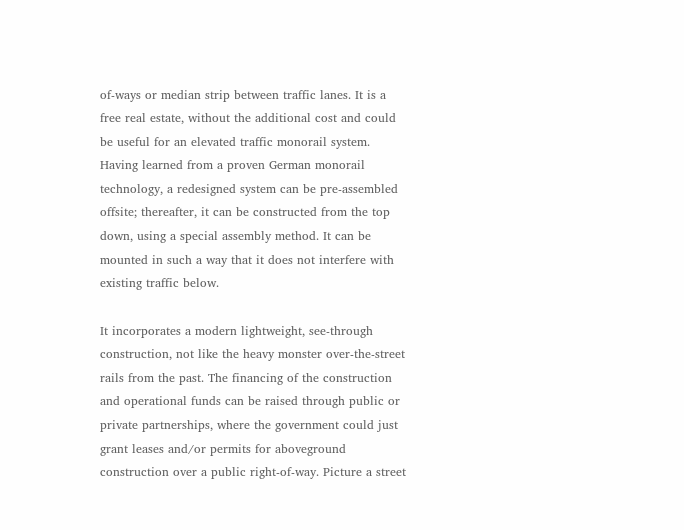of-ways or median strip between traffic lanes. It is a free real estate, without the additional cost and could be useful for an elevated traffic monorail system. Having learned from a proven German monorail technology, a redesigned system can be pre-assembled offsite; thereafter, it can be constructed from the top down, using a special assembly method. It can be mounted in such a way that it does not interfere with existing traffic below.

It incorporates a modern lightweight, see-through construction, not like the heavy monster over-the-street rails from the past. The financing of the construction and operational funds can be raised through public or private partnerships, where the government could just grant leases and/or permits for aboveground construction over a public right-of-way. Picture a street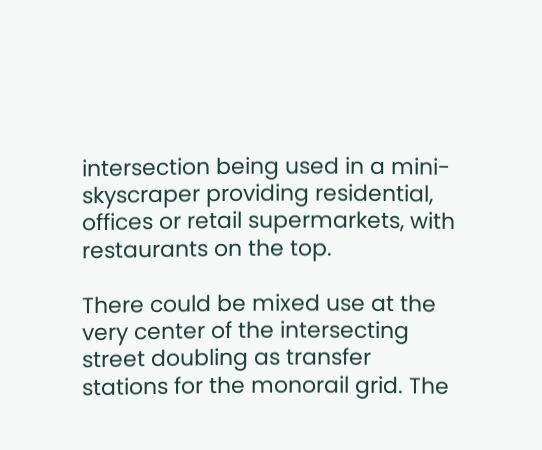intersection being used in a mini-skyscraper providing residential, offices or retail supermarkets, with restaurants on the top.

There could be mixed use at the very center of the intersecting street doubling as transfer stations for the monorail grid. The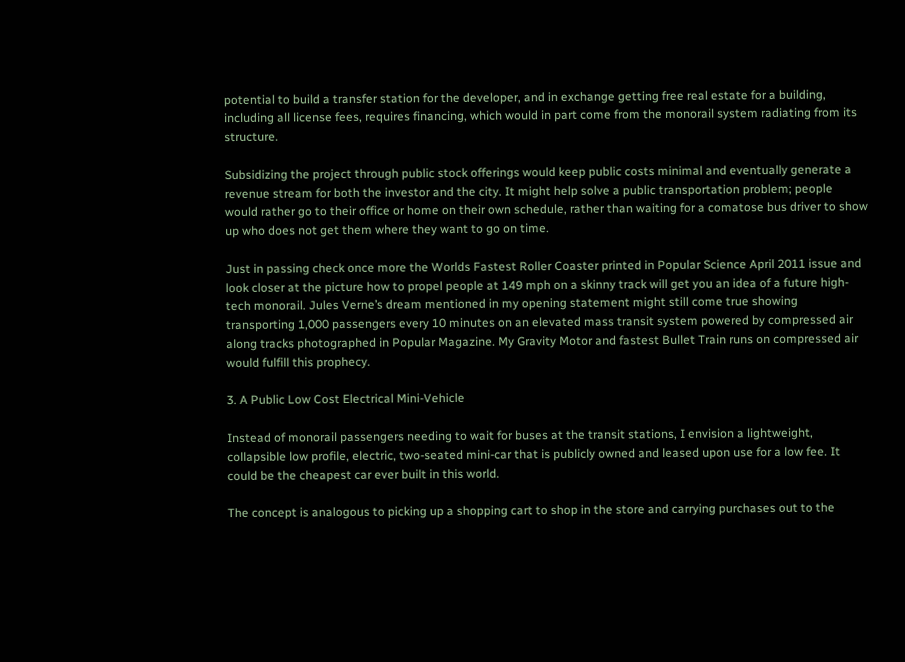potential to build a transfer station for the developer, and in exchange getting free real estate for a building, including all license fees, requires financing, which would in part come from the monorail system radiating from its structure.

Subsidizing the project through public stock offerings would keep public costs minimal and eventually generate a revenue stream for both the investor and the city. It might help solve a public transportation problem; people would rather go to their office or home on their own schedule, rather than waiting for a comatose bus driver to show up who does not get them where they want to go on time.

Just in passing check once more the Worlds Fastest Roller Coaster printed in Popular Science April 2011 issue and look closer at the picture how to propel people at 149 mph on a skinny track will get you an idea of a future high-tech monorail. Jules Verne’s dream mentioned in my opening statement might still come true showing transporting 1,000 passengers every 10 minutes on an elevated mass transit system powered by compressed air along tracks photographed in Popular Magazine. My Gravity Motor and fastest Bullet Train runs on compressed air would fulfill this prophecy.

3. A Public Low Cost Electrical Mini-Vehicle

Instead of monorail passengers needing to wait for buses at the transit stations, I envision a lightweight, collapsible low profile, electric, two-seated mini-car that is publicly owned and leased upon use for a low fee. It could be the cheapest car ever built in this world.

The concept is analogous to picking up a shopping cart to shop in the store and carrying purchases out to the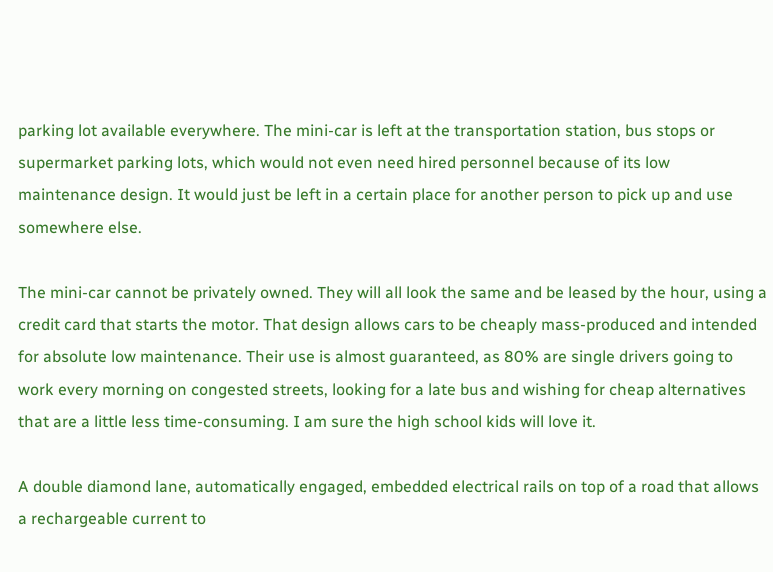parking lot available everywhere. The mini-car is left at the transportation station, bus stops or supermarket parking lots, which would not even need hired personnel because of its low maintenance design. It would just be left in a certain place for another person to pick up and use somewhere else.

The mini-car cannot be privately owned. They will all look the same and be leased by the hour, using a credit card that starts the motor. That design allows cars to be cheaply mass-produced and intended for absolute low maintenance. Their use is almost guaranteed, as 80% are single drivers going to work every morning on congested streets, looking for a late bus and wishing for cheap alternatives that are a little less time-consuming. I am sure the high school kids will love it.

A double diamond lane, automatically engaged, embedded electrical rails on top of a road that allows a rechargeable current to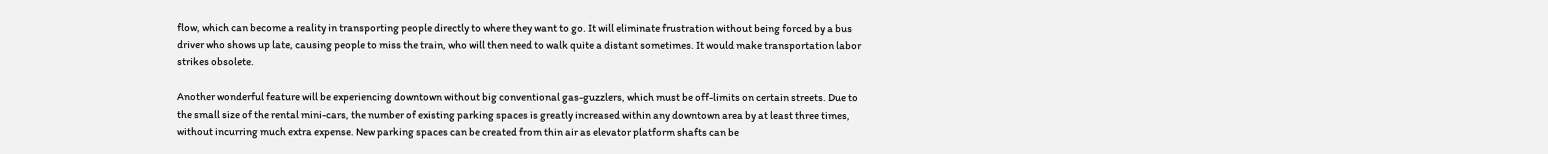flow, which can become a reality in transporting people directly to where they want to go. It will eliminate frustration without being forced by a bus driver who shows up late, causing people to miss the train, who will then need to walk quite a distant sometimes. It would make transportation labor strikes obsolete.

Another wonderful feature will be experiencing downtown without big conventional gas-guzzlers, which must be off-limits on certain streets. Due to the small size of the rental mini-cars, the number of existing parking spaces is greatly increased within any downtown area by at least three times, without incurring much extra expense. New parking spaces can be created from thin air as elevator platform shafts can be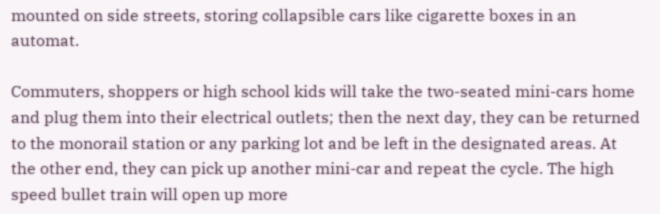mounted on side streets, storing collapsible cars like cigarette boxes in an automat.

Commuters, shoppers or high school kids will take the two-seated mini-cars home and plug them into their electrical outlets; then the next day, they can be returned to the monorail station or any parking lot and be left in the designated areas. At the other end, they can pick up another mini-car and repeat the cycle. The high speed bullet train will open up more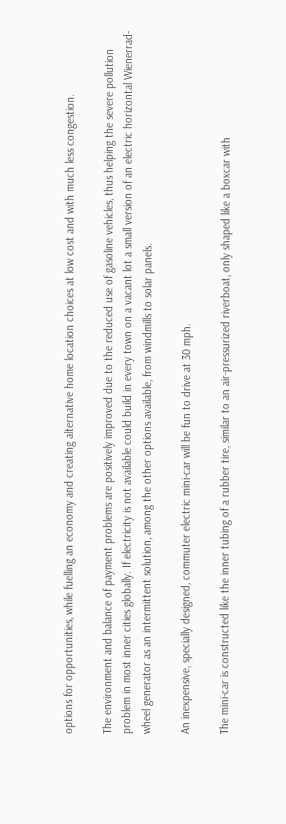options for opportunities, while fuelling an economy and creating alternative home location choices at low cost and with much less congestion.

The environment and balance of payment problems are positively improved due to the reduced use of gasoline vehicles, thus helping the severe pollution problem in most inner cities globally. If electricity is not available could build in every town on a vacant lot a small version of an electric horizontal Wienerrad-wheel generator as an intermittent solution, among the other options available, from windmills to solar panels.

An inexpensive, specially designed, commuter electric mini-car will be fun to drive at 30 mph.

The mini-car is constructed like the inner tubing of a rubber tire, similar to an air-pressurized riverboat, only shaped like a boxcar with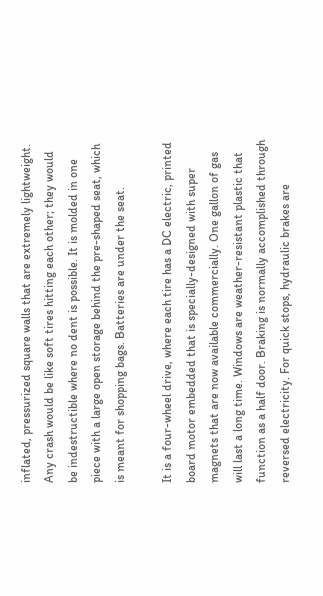inflated, pressurized square walls that are extremely lightweight. Any crash would be like soft tires hitting each other; they would be indestructible where no dent is possible. It is molded in one piece with a large open storage behind the pre-shaped seat, which is meant for shopping bags. Batteries are under the seat.

It is a four-wheel drive, where each tire has a DC electric, printed board motor embedded that is specially-designed with super magnets that are now available commercially. One gallon of gas will last a long time. Windows are weather-resistant plastic that function as a half door. Braking is normally accomplished through reversed electricity. For quick stops, hydraulic brakes are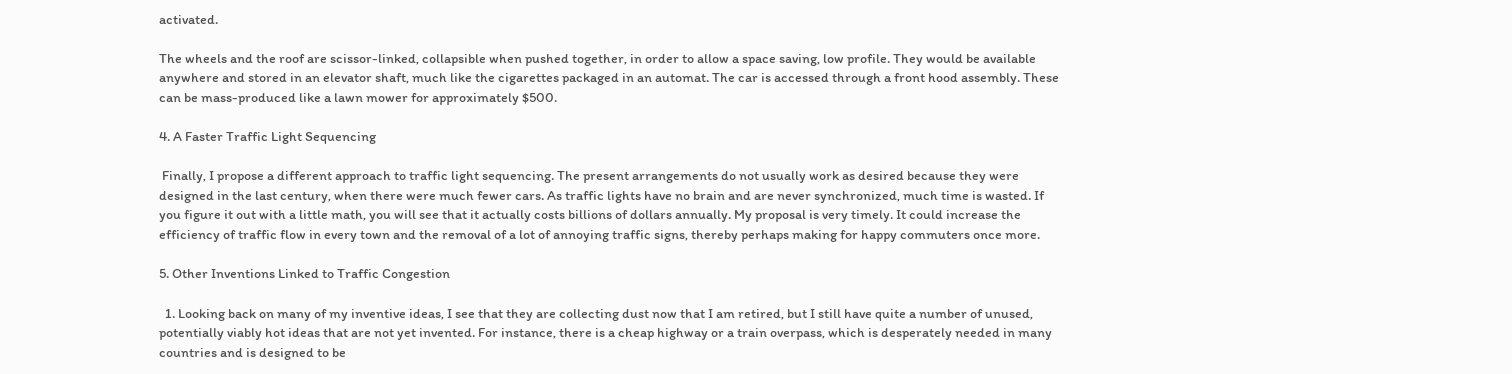activated.

The wheels and the roof are scissor-linked, collapsible when pushed together, in order to allow a space saving, low profile. They would be available anywhere and stored in an elevator shaft, much like the cigarettes packaged in an automat. The car is accessed through a front hood assembly. These can be mass-produced like a lawn mower for approximately $500.

4. A Faster Traffic Light Sequencing

 Finally, I propose a different approach to traffic light sequencing. The present arrangements do not usually work as desired because they were designed in the last century, when there were much fewer cars. As traffic lights have no brain and are never synchronized, much time is wasted. If you figure it out with a little math, you will see that it actually costs billions of dollars annually. My proposal is very timely. It could increase the efficiency of traffic flow in every town and the removal of a lot of annoying traffic signs, thereby perhaps making for happy commuters once more.

5. Other Inventions Linked to Traffic Congestion

  1. Looking back on many of my inventive ideas, I see that they are collecting dust now that I am retired, but I still have quite a number of unused, potentially viably hot ideas that are not yet invented. For instance, there is a cheap highway or a train overpass, which is desperately needed in many countries and is designed to be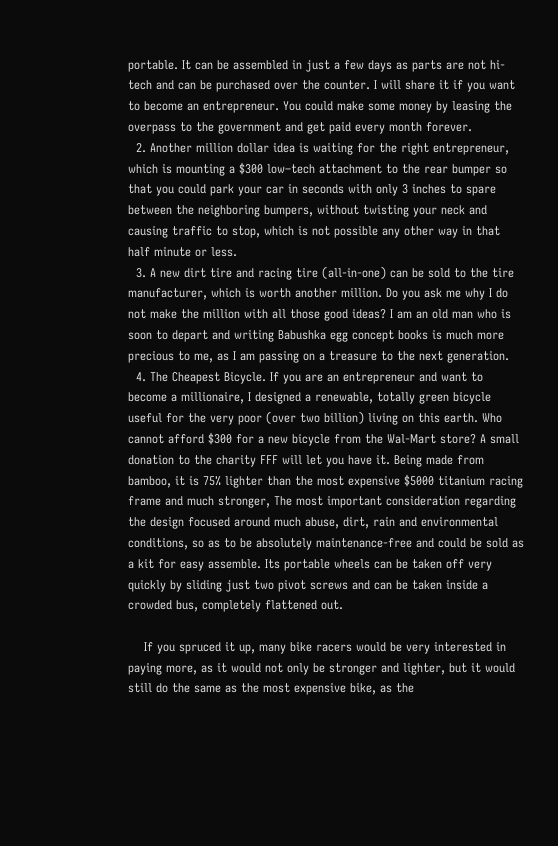portable. It can be assembled in just a few days as parts are not hi-tech and can be purchased over the counter. I will share it if you want to become an entrepreneur. You could make some money by leasing the overpass to the government and get paid every month forever.
  2. Another million dollar idea is waiting for the right entrepreneur, which is mounting a $300 low–tech attachment to the rear bumper so that you could park your car in seconds with only 3 inches to spare between the neighboring bumpers, without twisting your neck and causing traffic to stop, which is not possible any other way in that half minute or less.
  3. A new dirt tire and racing tire (all-in-one) can be sold to the tire manufacturer, which is worth another million. Do you ask me why I do not make the million with all those good ideas? I am an old man who is soon to depart and writing Babushka egg concept books is much more precious to me, as I am passing on a treasure to the next generation.
  4. The Cheapest Bicycle. If you are an entrepreneur and want to become a millionaire, I designed a renewable, totally green bicycle useful for the very poor (over two billion) living on this earth. Who cannot afford $300 for a new bicycle from the Wal-Mart store? A small donation to the charity FFF will let you have it. Being made from bamboo, it is 75% lighter than the most expensive $5000 titanium racing frame and much stronger, The most important consideration regarding the design focused around much abuse, dirt, rain and environmental conditions, so as to be absolutely maintenance-free and could be sold as a kit for easy assemble. Its portable wheels can be taken off very quickly by sliding just two pivot screws and can be taken inside a crowded bus, completely flattened out.

    If you spruced it up, many bike racers would be very interested in paying more, as it would not only be stronger and lighter, but it would still do the same as the most expensive bike, as the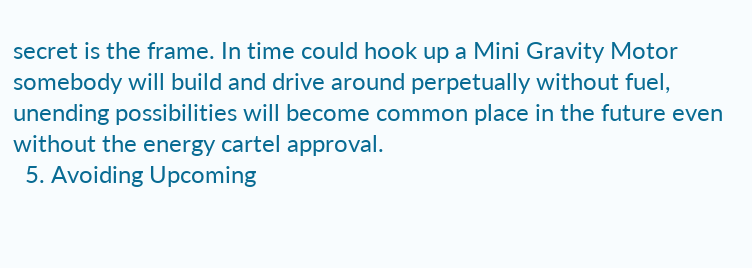secret is the frame. In time could hook up a Mini Gravity Motor somebody will build and drive around perpetually without fuel, unending possibilities will become common place in the future even without the energy cartel approval.
  5. Avoiding Upcoming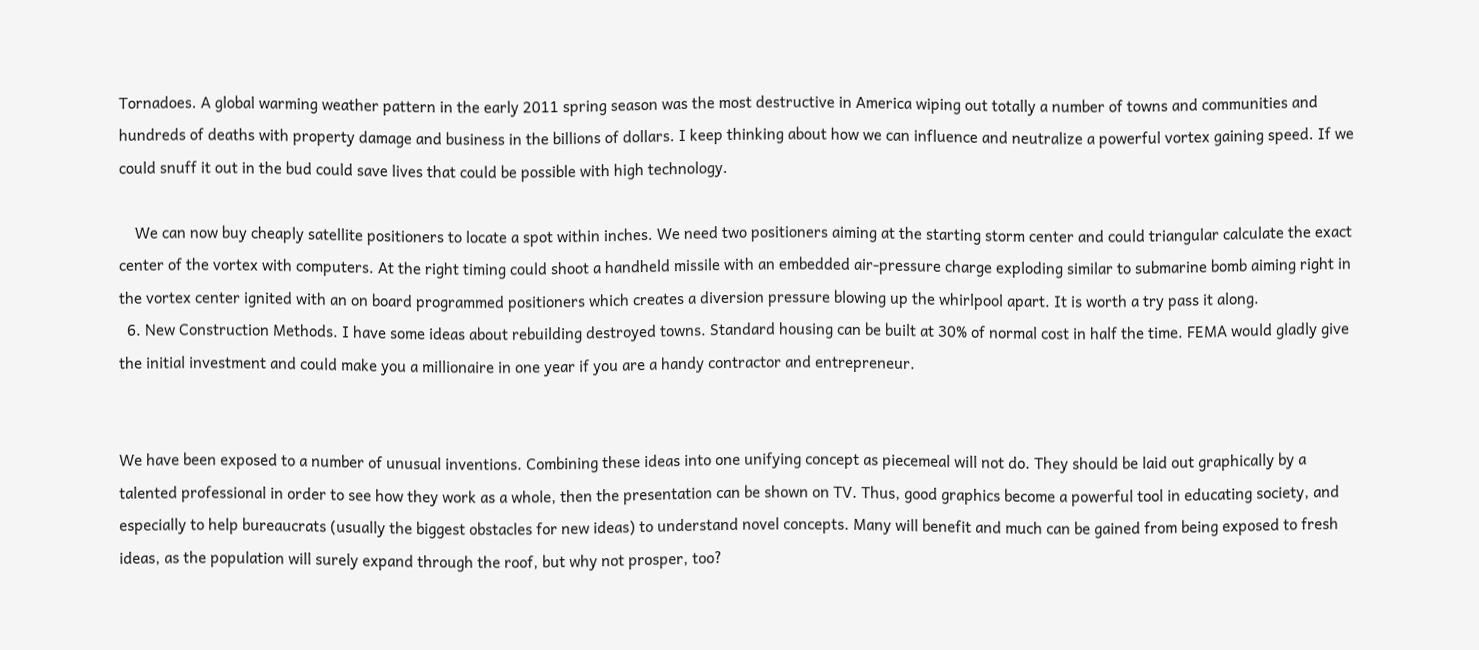Tornadoes. A global warming weather pattern in the early 2011 spring season was the most destructive in America wiping out totally a number of towns and communities and hundreds of deaths with property damage and business in the billions of dollars. I keep thinking about how we can influence and neutralize a powerful vortex gaining speed. If we could snuff it out in the bud could save lives that could be possible with high technology.

    We can now buy cheaply satellite positioners to locate a spot within inches. We need two positioners aiming at the starting storm center and could triangular calculate the exact center of the vortex with computers. At the right timing could shoot a handheld missile with an embedded air-pressure charge exploding similar to submarine bomb aiming right in the vortex center ignited with an on board programmed positioners which creates a diversion pressure blowing up the whirlpool apart. It is worth a try pass it along.
  6. New Construction Methods. I have some ideas about rebuilding destroyed towns. Standard housing can be built at 30% of normal cost in half the time. FEMA would gladly give the initial investment and could make you a millionaire in one year if you are a handy contractor and entrepreneur.


We have been exposed to a number of unusual inventions. Combining these ideas into one unifying concept as piecemeal will not do. They should be laid out graphically by a talented professional in order to see how they work as a whole, then the presentation can be shown on TV. Thus, good graphics become a powerful tool in educating society, and especially to help bureaucrats (usually the biggest obstacles for new ideas) to understand novel concepts. Many will benefit and much can be gained from being exposed to fresh ideas, as the population will surely expand through the roof, but why not prosper, too?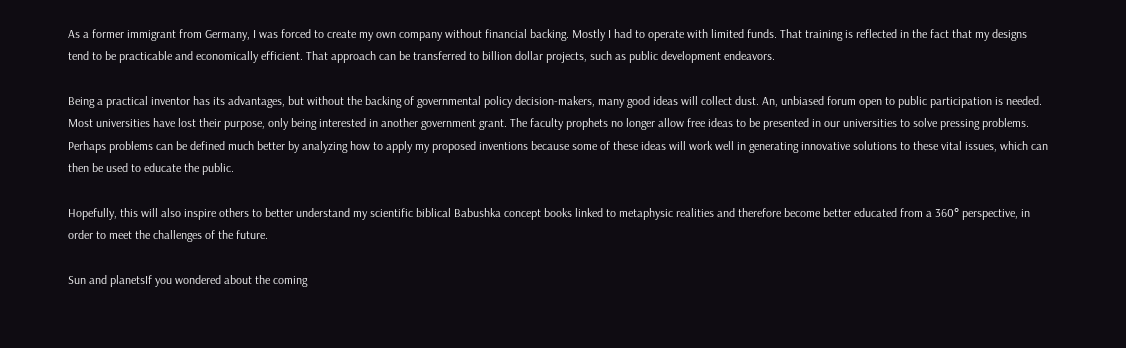As a former immigrant from Germany, I was forced to create my own company without financial backing. Mostly I had to operate with limited funds. That training is reflected in the fact that my designs tend to be practicable and economically efficient. That approach can be transferred to billion dollar projects, such as public development endeavors.

Being a practical inventor has its advantages, but without the backing of governmental policy decision-makers, many good ideas will collect dust. An, unbiased forum open to public participation is needed. Most universities have lost their purpose, only being interested in another government grant. The faculty prophets no longer allow free ideas to be presented in our universities to solve pressing problems. Perhaps problems can be defined much better by analyzing how to apply my proposed inventions because some of these ideas will work well in generating innovative solutions to these vital issues, which can then be used to educate the public.

Hopefully, this will also inspire others to better understand my scientific biblical Babushka concept books linked to metaphysic realities and therefore become better educated from a 360° perspective, in order to meet the challenges of the future.

Sun and planetsIf you wondered about the coming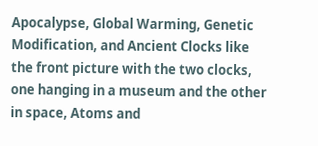Apocalypse, Global Warming, Genetic Modification, and Ancient Clocks like the front picture with the two clocks, one hanging in a museum and the other in space, Atoms and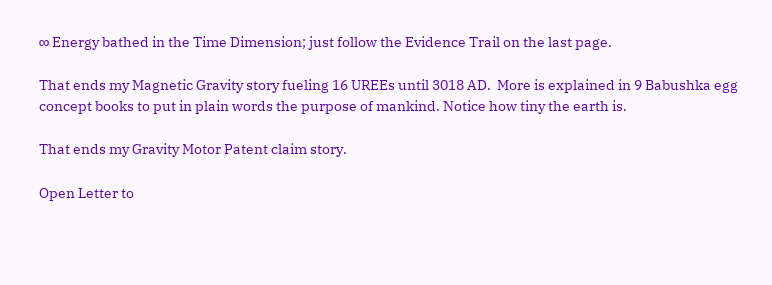∞ Energy bathed in the Time Dimension; just follow the Evidence Trail on the last page.

That ends my Magnetic Gravity story fueling 16 UREEs until 3018 AD.  More is explained in 9 Babushka egg concept books to put in plain words the purpose of mankind. Notice how tiny the earth is.

That ends my Gravity Motor Patent claim story.

Open Letter to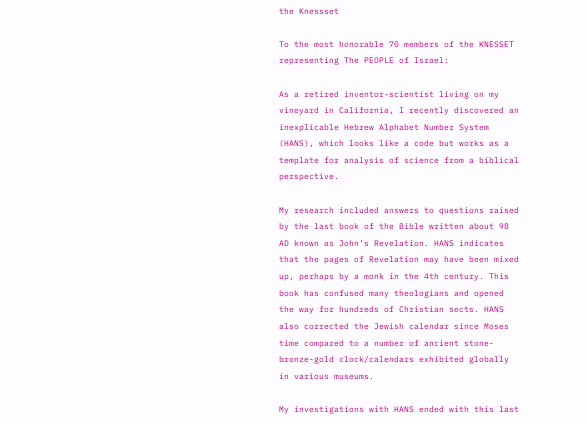the Knessset

To the most honorable 70 members of the KNESSET representing The PEOPLE of Israel:

As a retired inventor-scientist living on my vineyard in California, I recently discovered an inexplicable Hebrew Alphabet Number System (HANS), which looks like a code but works as a template for analysis of science from a biblical perspective.

My research included answers to questions raised by the last book of the Bible written about 98 AD known as John’s Revelation. HANS indicates that the pages of Revelation may have been mixed up, perhaps by a monk in the 4th century. This book has confused many theologians and opened the way for hundreds of Christian sects. HANS also corrected the Jewish calendar since Moses time compared to a number of ancient stone-bronze-gold clock/calendars exhibited globally in various museums.

My investigations with HANS ended with this last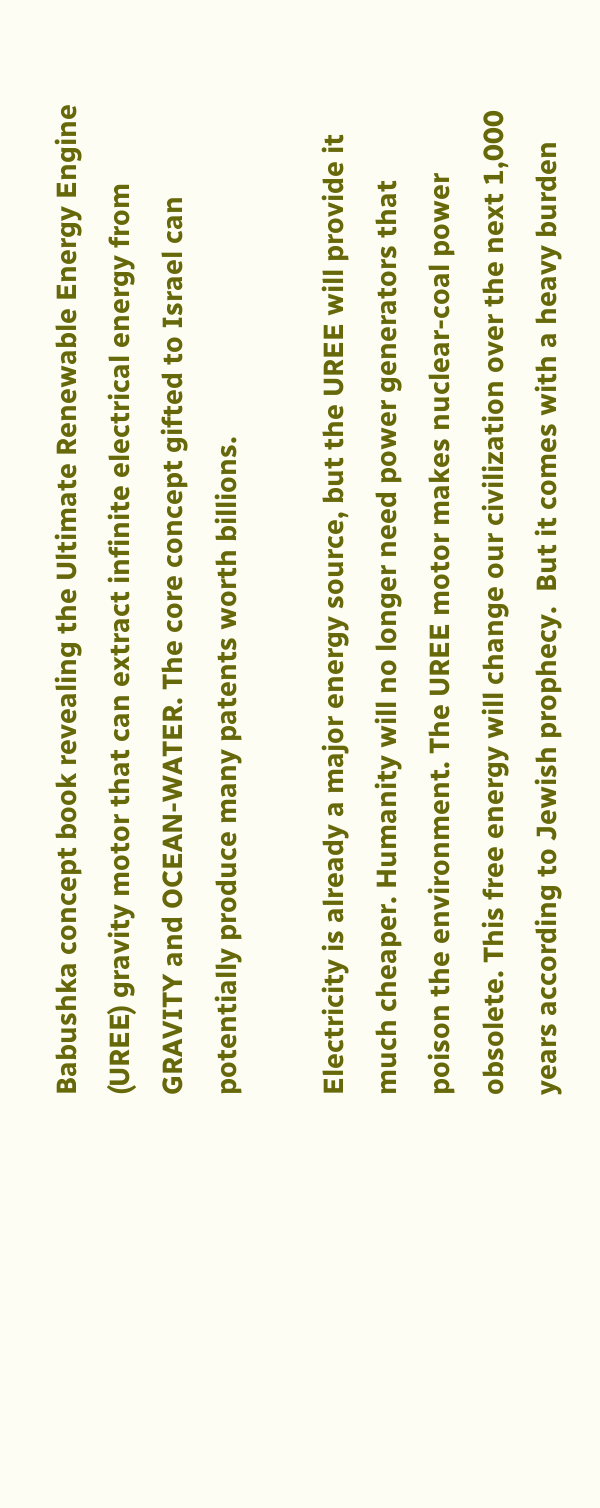Babushka concept book revealing the Ultimate Renewable Energy Engine (UREE) gravity motor that can extract infinite electrical energy from GRAVITY and OCEAN-WATER. The core concept gifted to Israel can potentially produce many patents worth billions.

Electricity is already a major energy source, but the UREE will provide it much cheaper. Humanity will no longer need power generators that poison the environment. The UREE motor makes nuclear-coal power obsolete. This free energy will change our civilization over the next 1,000 years according to Jewish prophecy.  But it comes with a heavy burden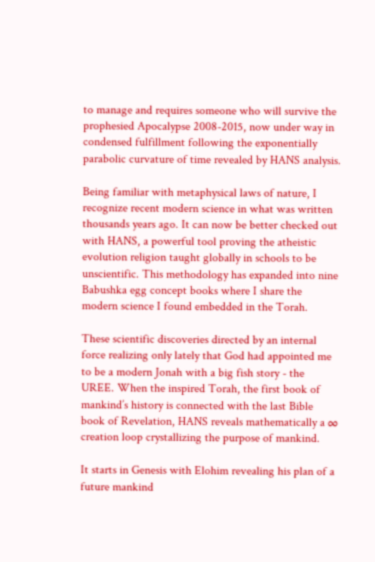to manage and requires someone who will survive the prophesied Apocalypse 2008-2015, now under way in condensed fulfillment following the exponentially parabolic curvature of time revealed by HANS analysis.

Being familiar with metaphysical laws of nature, I recognize recent modern science in what was written thousands years ago. It can now be better checked out with HANS, a powerful tool proving the atheistic evolution religion taught globally in schools to be unscientific. This methodology has expanded into nine Babushka egg concept books where I share the modern science I found embedded in the Torah.

These scientific discoveries directed by an internal force realizing only lately that God had appointed me to be a modern Jonah with a big fish story - the UREE. When the inspired Torah, the first book of mankind’s history is connected with the last Bible book of Revelation, HANS reveals mathematically a ∞ creation loop crystallizing the purpose of mankind.

It starts in Genesis with Elohim revealing his plan of a future mankind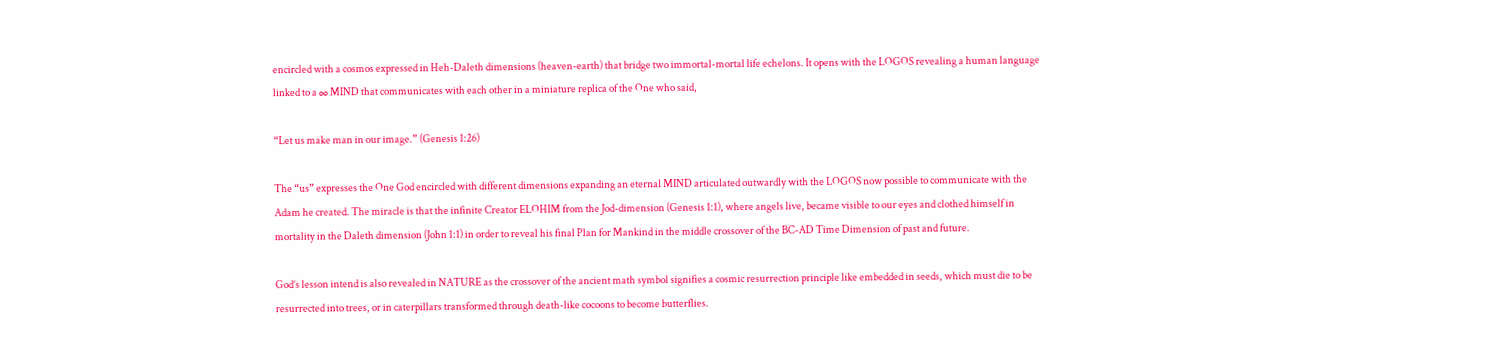encircled with a cosmos expressed in Heh-Daleth dimensions (heaven-earth) that bridge two immortal-mortal life echelons. It opens with the LOGOS revealing a human language linked to a ∞ MIND that communicates with each other in a miniature replica of the One who said,

“Let us make man in our image.” (Genesis 1:26)

The “us” expresses the One God encircled with different dimensions expanding an eternal MIND articulated outwardly with the LOGOS now possible to communicate with the Adam he created. The miracle is that the infinite Creator ELOHIM from the Jod-dimension (Genesis 1:1), where angels live, became visible to our eyes and clothed himself in mortality in the Daleth dimension (John 1:1) in order to reveal his final Plan for Mankind in the middle crossover of the BC-AD Time Dimension of past and future.

God’s lesson intend is also revealed in NATURE as the crossover of the ancient math symbol signifies a cosmic resurrection principle like embedded in seeds, which must die to be resurrected into trees, or in caterpillars transformed through death-like cocoons to become butterflies.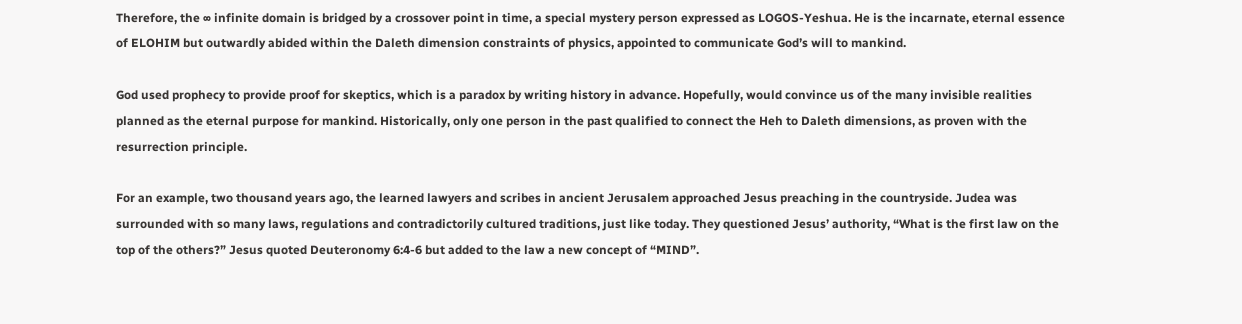Therefore, the ∞ infinite domain is bridged by a crossover point in time, a special mystery person expressed as LOGOS-Yeshua. He is the incarnate, eternal essence of ELOHIM but outwardly abided within the Daleth dimension constraints of physics, appointed to communicate God’s will to mankind.

God used prophecy to provide proof for skeptics, which is a paradox by writing history in advance. Hopefully, would convince us of the many invisible realities planned as the eternal purpose for mankind. Historically, only one person in the past qualified to connect the Heh to Daleth dimensions, as proven with the resurrection principle.

For an example, two thousand years ago, the learned lawyers and scribes in ancient Jerusalem approached Jesus preaching in the countryside. Judea was surrounded with so many laws, regulations and contradictorily cultured traditions, just like today. They questioned Jesus’ authority, “What is the first law on the top of the others?” Jesus quoted Deuteronomy 6:4-6 but added to the law a new concept of “MIND”.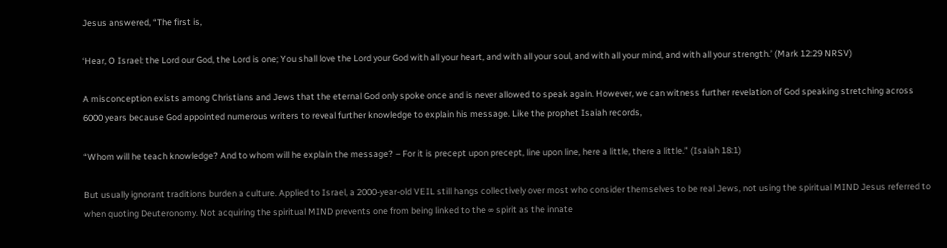Jesus answered, “The first is,

‘Hear, O Israel: the Lord our God, the Lord is one; You shall love the Lord your God with all your heart, and with all your soul, and with all your mind, and with all your strength.’ (Mark 12:29 NRSV)

A misconception exists among Christians and Jews that the eternal God only spoke once and is never allowed to speak again. However, we can witness further revelation of God speaking stretching across 6000 years because God appointed numerous writers to reveal further knowledge to explain his message. Like the prophet Isaiah records,

“Whom will he teach knowledge? And to whom will he explain the message? – For it is precept upon precept, line upon line, here a little, there a little.” (Isaiah 18:1)

But usually ignorant traditions burden a culture. Applied to Israel, a 2000-year-old VEIL still hangs collectively over most who consider themselves to be real Jews, not using the spiritual MIND Jesus referred to when quoting Deuteronomy. Not acquiring the spiritual MIND prevents one from being linked to the ∞ spirit as the innate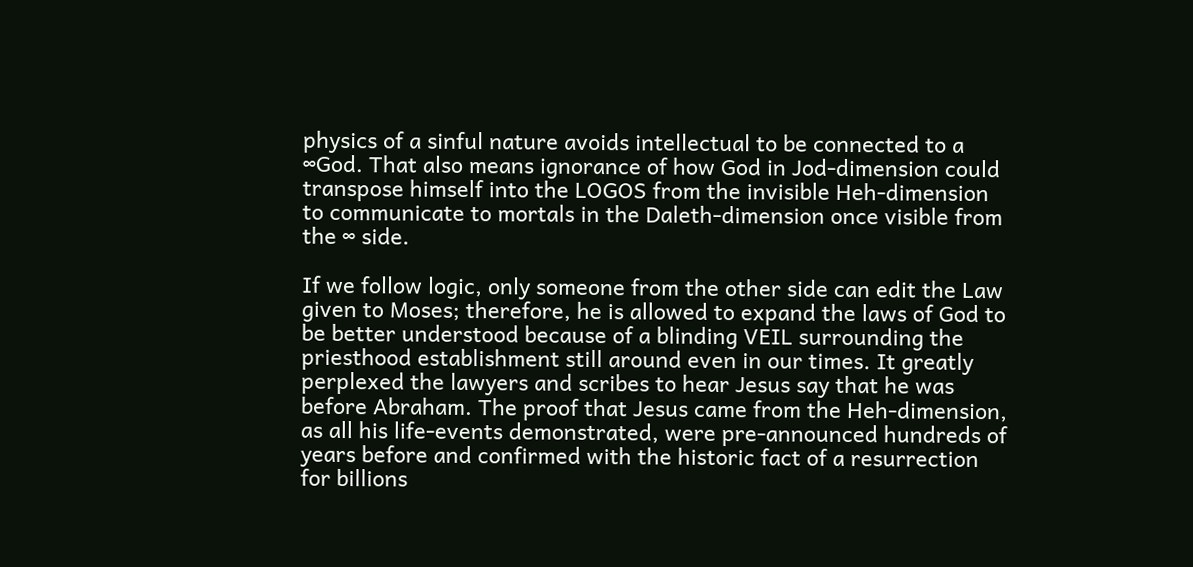physics of a sinful nature avoids intellectual to be connected to a ∞God. That also means ignorance of how God in Jod-dimension could transpose himself into the LOGOS from the invisible Heh-dimension to communicate to mortals in the Daleth-dimension once visible from the ∞ side.

If we follow logic, only someone from the other side can edit the Law given to Moses; therefore, he is allowed to expand the laws of God to be better understood because of a blinding VEIL surrounding the priesthood establishment still around even in our times. It greatly perplexed the lawyers and scribes to hear Jesus say that he was before Abraham. The proof that Jesus came from the Heh-dimension, as all his life-events demonstrated, were pre-announced hundreds of years before and confirmed with the historic fact of a resurrection for billions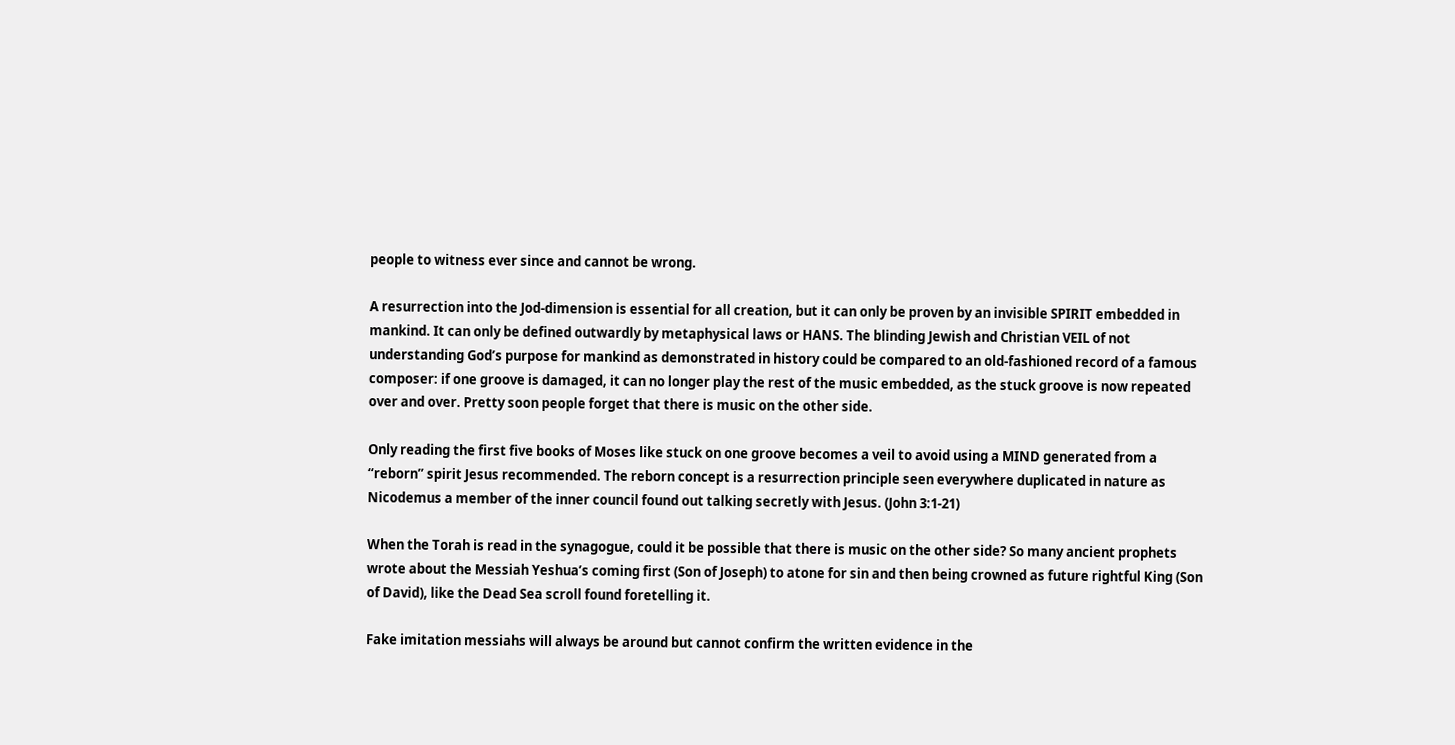people to witness ever since and cannot be wrong.

A resurrection into the Jod-dimension is essential for all creation, but it can only be proven by an invisible SPIRIT embedded in mankind. It can only be defined outwardly by metaphysical laws or HANS. The blinding Jewish and Christian VEIL of not understanding God’s purpose for mankind as demonstrated in history could be compared to an old-fashioned record of a famous composer: if one groove is damaged, it can no longer play the rest of the music embedded, as the stuck groove is now repeated over and over. Pretty soon people forget that there is music on the other side.

Only reading the first five books of Moses like stuck on one groove becomes a veil to avoid using a MIND generated from a “reborn” spirit Jesus recommended. The reborn concept is a resurrection principle seen everywhere duplicated in nature as Nicodemus a member of the inner council found out talking secretly with Jesus. (John 3:1-21)

When the Torah is read in the synagogue, could it be possible that there is music on the other side? So many ancient prophets wrote about the Messiah Yeshua’s coming first (Son of Joseph) to atone for sin and then being crowned as future rightful King (Son of David), like the Dead Sea scroll found foretelling it.

Fake imitation messiahs will always be around but cannot confirm the written evidence in the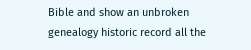Bible and show an unbroken genealogy historic record all the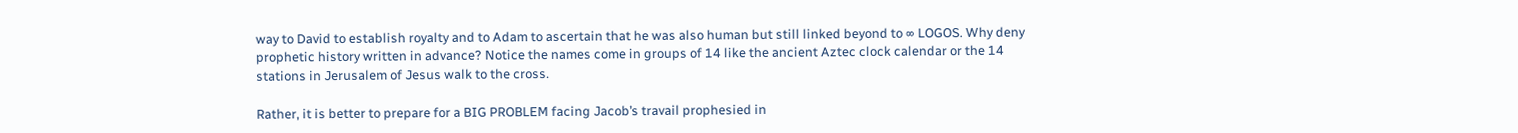way to David to establish royalty and to Adam to ascertain that he was also human but still linked beyond to ∞ LOGOS. Why deny prophetic history written in advance? Notice the names come in groups of 14 like the ancient Aztec clock calendar or the 14 stations in Jerusalem of Jesus walk to the cross.

Rather, it is better to prepare for a BIG PROBLEM facing Jacob’s travail prophesied in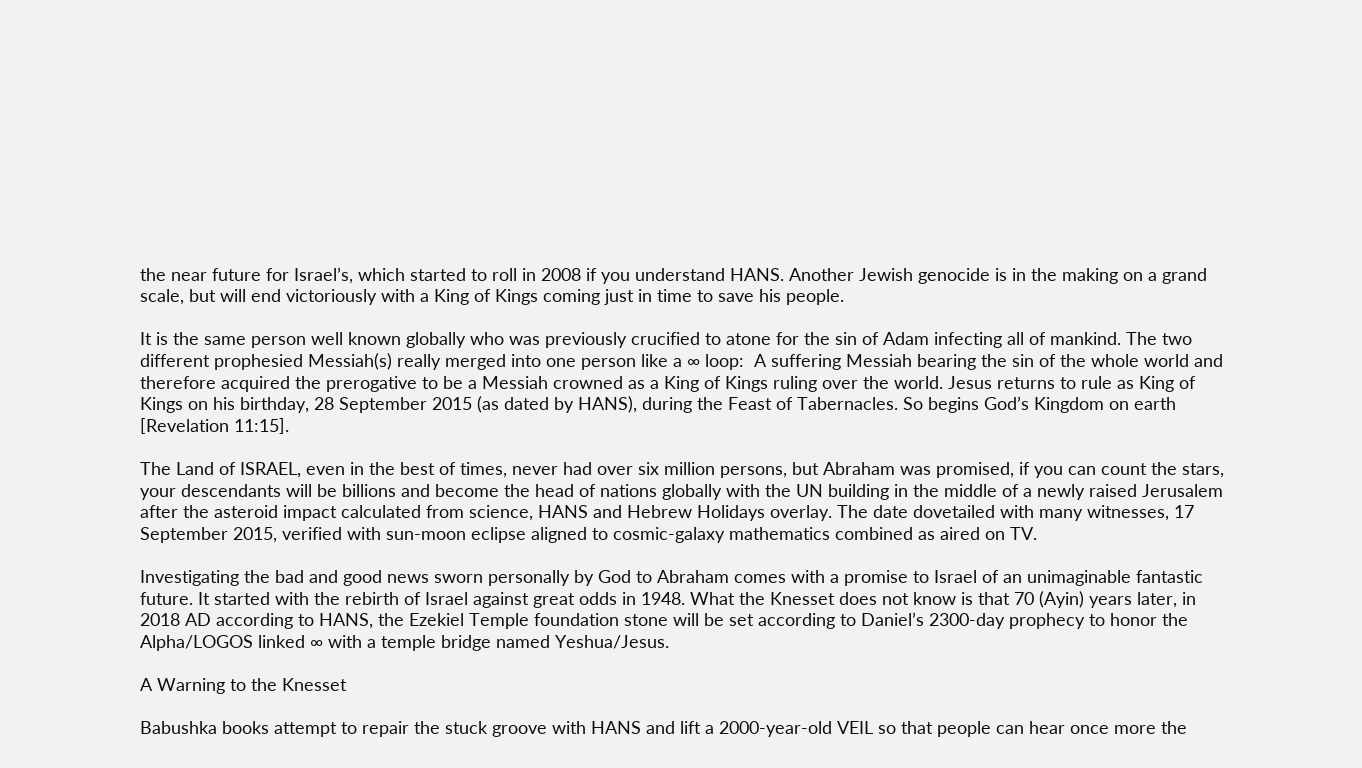the near future for Israel’s, which started to roll in 2008 if you understand HANS. Another Jewish genocide is in the making on a grand scale, but will end victoriously with a King of Kings coming just in time to save his people.

It is the same person well known globally who was previously crucified to atone for the sin of Adam infecting all of mankind. The two different prophesied Messiah(s) really merged into one person like a ∞ loop:  A suffering Messiah bearing the sin of the whole world and therefore acquired the prerogative to be a Messiah crowned as a King of Kings ruling over the world. Jesus returns to rule as King of Kings on his birthday, 28 September 2015 (as dated by HANS), during the Feast of Tabernacles. So begins God’s Kingdom on earth [Revelation 11:15].

The Land of ISRAEL, even in the best of times, never had over six million persons, but Abraham was promised, if you can count the stars, your descendants will be billions and become the head of nations globally with the UN building in the middle of a newly raised Jerusalem after the asteroid impact calculated from science, HANS and Hebrew Holidays overlay. The date dovetailed with many witnesses, 17 September 2015, verified with sun-moon eclipse aligned to cosmic-galaxy mathematics combined as aired on TV.

Investigating the bad and good news sworn personally by God to Abraham comes with a promise to Israel of an unimaginable fantastic future. It started with the rebirth of Israel against great odds in 1948. What the Knesset does not know is that 70 (Ayin) years later, in 2018 AD according to HANS, the Ezekiel Temple foundation stone will be set according to Daniel’s 2300-day prophecy to honor the Alpha/LOGOS linked ∞ with a temple bridge named Yeshua/Jesus.

A Warning to the Knesset

Babushka books attempt to repair the stuck groove with HANS and lift a 2000-year-old VEIL so that people can hear once more the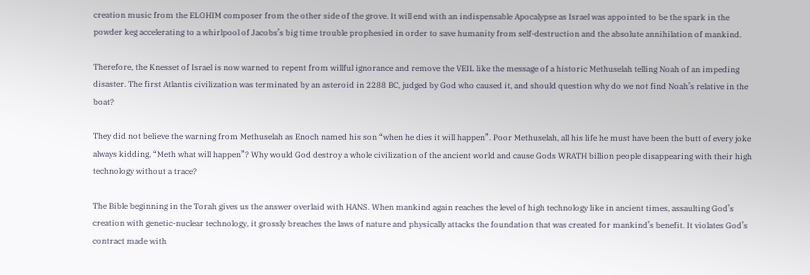creation music from the ELOHIM composer from the other side of the grove. It will end with an indispensable Apocalypse as Israel was appointed to be the spark in the powder keg accelerating to a whirlpool of Jacobs’s big time trouble prophesied in order to save humanity from self-destruction and the absolute annihilation of mankind.

Therefore, the Knesset of Israel is now warned to repent from willful ignorance and remove the VEIL like the message of a historic Methuselah telling Noah of an impeding disaster. The first Atlantis civilization was terminated by an asteroid in 2288 BC, judged by God who caused it, and should question why do we not find Noah’s relative in the boat?

They did not believe the warning from Methuselah as Enoch named his son “when he dies it will happen”. Poor Methuselah, all his life he must have been the butt of every joke always kidding, “Meth what will happen”? Why would God destroy a whole civilization of the ancient world and cause Gods WRATH billion people disappearing with their high technology without a trace?

The Bible beginning in the Torah gives us the answer overlaid with HANS. When mankind again reaches the level of high technology like in ancient times, assaulting God’s creation with genetic-nuclear technology, it grossly breaches the laws of nature and physically attacks the foundation that was created for mankind’s benefit. It violates God’s contract made with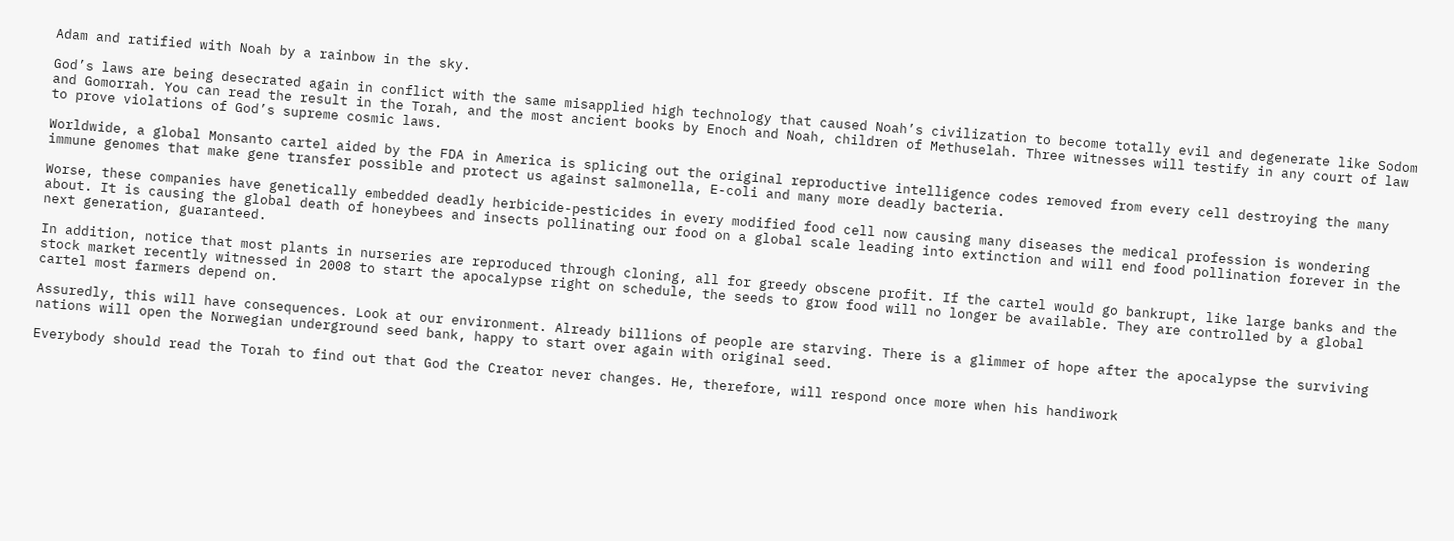Adam and ratified with Noah by a rainbow in the sky.

God’s laws are being desecrated again in conflict with the same misapplied high technology that caused Noah’s civilization to become totally evil and degenerate like Sodom and Gomorrah. You can read the result in the Torah, and the most ancient books by Enoch and Noah, children of Methuselah. Three witnesses will testify in any court of law to prove violations of God’s supreme cosmic laws.

Worldwide, a global Monsanto cartel aided by the FDA in America is splicing out the original reproductive intelligence codes removed from every cell destroying the many immune genomes that make gene transfer possible and protect us against salmonella, E-coli and many more deadly bacteria.

Worse, these companies have genetically embedded deadly herbicide-pesticides in every modified food cell now causing many diseases the medical profession is wondering about. It is causing the global death of honeybees and insects pollinating our food on a global scale leading into extinction and will end food pollination forever in the next generation, guaranteed.

In addition, notice that most plants in nurseries are reproduced through cloning, all for greedy obscene profit. If the cartel would go bankrupt, like large banks and the stock market recently witnessed in 2008 to start the apocalypse right on schedule, the seeds to grow food will no longer be available. They are controlled by a global cartel most farmers depend on.

Assuredly, this will have consequences. Look at our environment. Already billions of people are starving. There is a glimmer of hope after the apocalypse the surviving nations will open the Norwegian underground seed bank, happy to start over again with original seed.

Everybody should read the Torah to find out that God the Creator never changes. He, therefore, will respond once more when his handiwork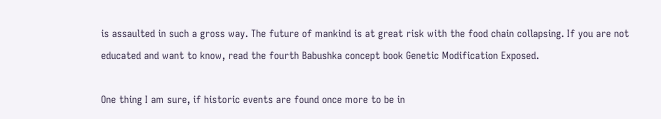is assaulted in such a gross way. The future of mankind is at great risk with the food chain collapsing. If you are not educated and want to know, read the fourth Babushka concept book Genetic Modification Exposed.

One thing I am sure, if historic events are found once more to be in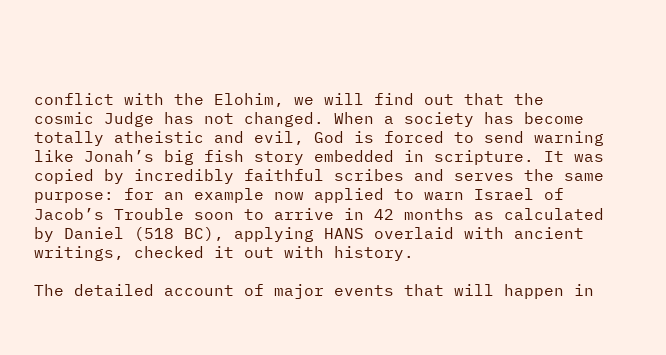conflict with the Elohim, we will find out that the cosmic Judge has not changed. When a society has become totally atheistic and evil, God is forced to send warning like Jonah’s big fish story embedded in scripture. It was copied by incredibly faithful scribes and serves the same purpose: for an example now applied to warn Israel of Jacob’s Trouble soon to arrive in 42 months as calculated by Daniel (518 BC), applying HANS overlaid with ancient writings, checked it out with history.

The detailed account of major events that will happen in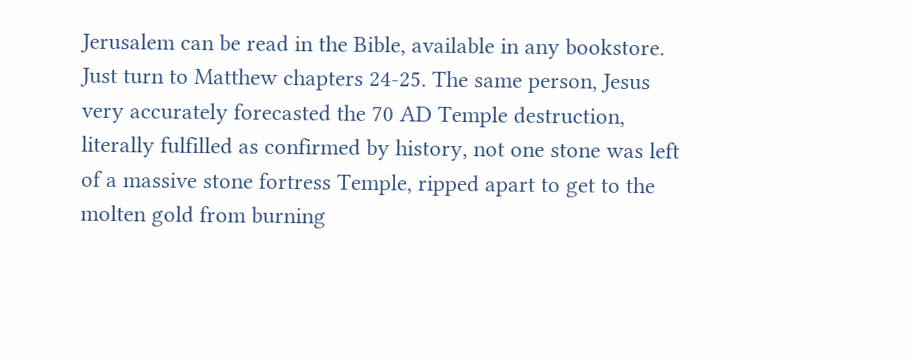Jerusalem can be read in the Bible, available in any bookstore. Just turn to Matthew chapters 24-25. The same person, Jesus very accurately forecasted the 70 AD Temple destruction, literally fulfilled as confirmed by history, not one stone was left of a massive stone fortress Temple, ripped apart to get to the molten gold from burning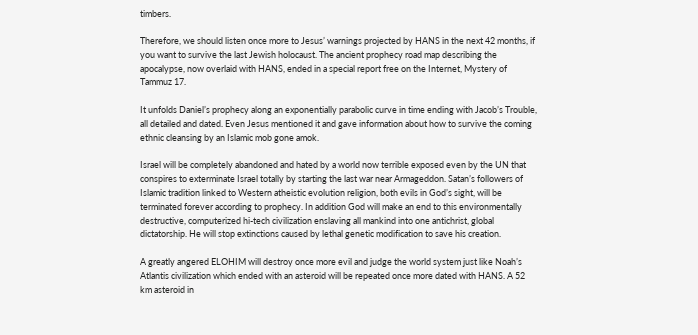timbers.

Therefore, we should listen once more to Jesus’ warnings projected by HANS in the next 42 months, if you want to survive the last Jewish holocaust. The ancient prophecy road map describing the apocalypse, now overlaid with HANS, ended in a special report free on the Internet, Mystery of Tammuz 17.

It unfolds Daniel’s prophecy along an exponentially parabolic curve in time ending with Jacob’s Trouble, all detailed and dated. Even Jesus mentioned it and gave information about how to survive the coming ethnic cleansing by an Islamic mob gone amok.

Israel will be completely abandoned and hated by a world now terrible exposed even by the UN that conspires to exterminate Israel totally by starting the last war near Armageddon. Satan’s followers of Islamic tradition linked to Western atheistic evolution religion, both evils in God’s sight, will be terminated forever according to prophecy. In addition God will make an end to this environmentally destructive, computerized hi-tech civilization enslaving all mankind into one antichrist, global dictatorship. He will stop extinctions caused by lethal genetic modification to save his creation.

A greatly angered ELOHIM will destroy once more evil and judge the world system just like Noah’s Atlantis civilization which ended with an asteroid will be repeated once more dated with HANS. A 52 km asteroid in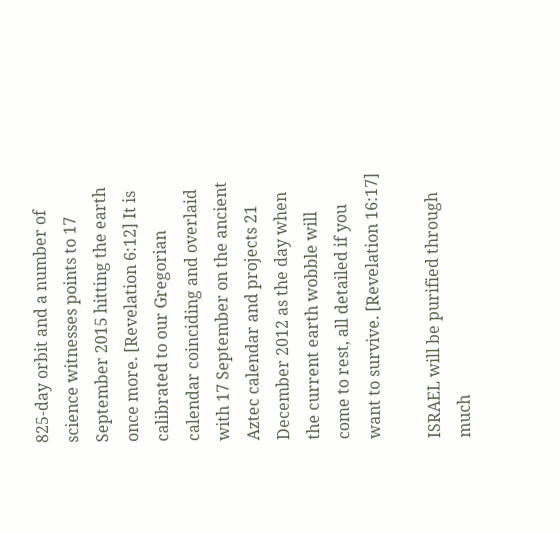825-day orbit and a number of science witnesses points to 17 September 2015 hitting the earth once more. [Revelation 6:12] It is calibrated to our Gregorian calendar coinciding and overlaid with 17 September on the ancient Aztec calendar and projects 21 December 2012 as the day when the current earth wobble will come to rest, all detailed if you want to survive. [Revelation 16:17]

ISRAEL will be purified through much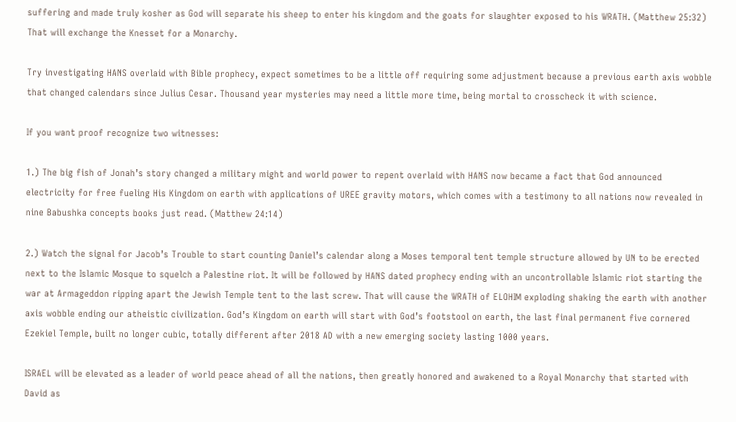suffering and made truly kosher as God will separate his sheep to enter his kingdom and the goats for slaughter exposed to his WRATH. (Matthew 25:32) That will exchange the Knesset for a Monarchy.

Try investigating HANS overlaid with Bible prophecy, expect sometimes to be a little off requiring some adjustment because a previous earth axis wobble that changed calendars since Julius Cesar. Thousand year mysteries may need a little more time, being mortal to crosscheck it with science.

If you want proof recognize two witnesses:

1.) The big fish of Jonah’s story changed a military might and world power to repent overlaid with HANS now became a fact that God announced electricity for free fueling His Kingdom on earth with applications of UREE gravity motors, which comes with a testimony to all nations now revealed in nine Babushka concepts books just read. (Matthew 24:14)

2.) Watch the signal for Jacob’s Trouble to start counting Daniel’s calendar along a Moses temporal tent temple structure allowed by UN to be erected next to the Islamic Mosque to squelch a Palestine riot. It will be followed by HANS dated prophecy ending with an uncontrollable Islamic riot starting the war at Armageddon ripping apart the Jewish Temple tent to the last screw. That will cause the WRATH of ELOHIM exploding shaking the earth with another axis wobble ending our atheistic civilization. God’s Kingdom on earth will start with God’s footstool on earth, the last final permanent five cornered Ezekiel Temple, built no longer cubic, totally different after 2018 AD with a new emerging society lasting 1000 years.

ISRAEL will be elevated as a leader of world peace ahead of all the nations, then greatly honored and awakened to a Royal Monarchy that started with David as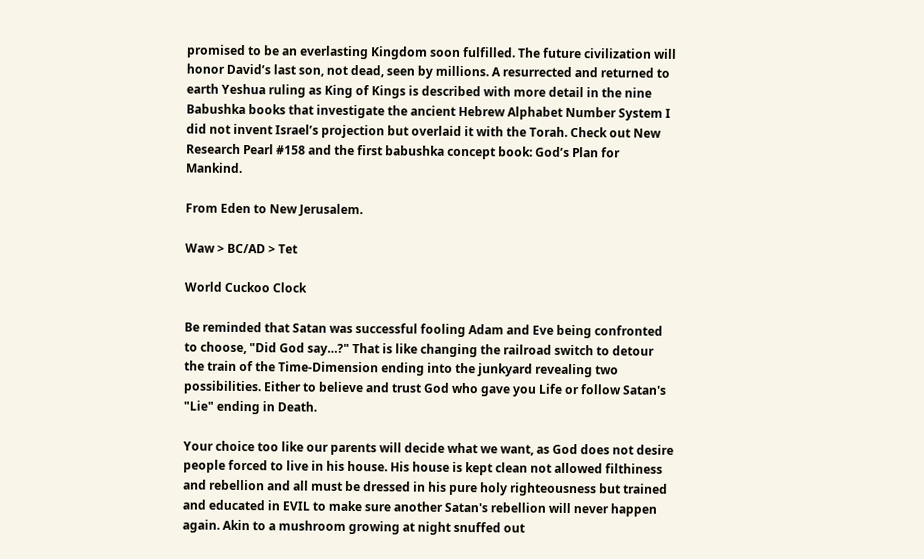promised to be an everlasting Kingdom soon fulfilled. The future civilization will honor David’s last son, not dead, seen by millions. A resurrected and returned to earth Yeshua ruling as King of Kings is described with more detail in the nine Babushka books that investigate the ancient Hebrew Alphabet Number System I did not invent Israel’s projection but overlaid it with the Torah. Check out New Research Pearl #158 and the first babushka concept book: God’s Plan for Mankind.

From Eden to New Jerusalem.

Waw > BC/AD > Tet

World Cuckoo Clock

Be reminded that Satan was successful fooling Adam and Eve being confronted to choose, "Did God say…?" That is like changing the railroad switch to detour the train of the Time-Dimension ending into the junkyard revealing two possibilities. Either to believe and trust God who gave you Life or follow Satan's "Lie" ending in Death.

Your choice too like our parents will decide what we want, as God does not desire people forced to live in his house. His house is kept clean not allowed filthiness and rebellion and all must be dressed in his pure holy righteousness but trained and educated in EVIL to make sure another Satan's rebellion will never happen again. Akin to a mushroom growing at night snuffed out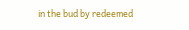in the bud by redeemed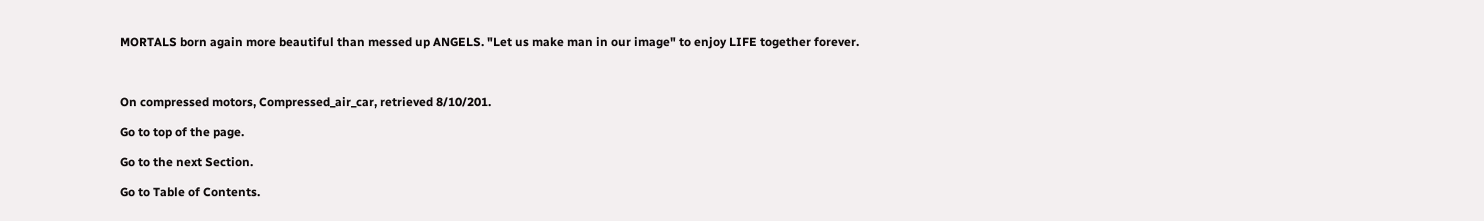MORTALS born again more beautiful than messed up ANGELS. "Let us make man in our image" to enjoy LIFE together forever.



On compressed motors, Compressed_air_car, retrieved 8/10/201.

Go to top of the page.

Go to the next Section.

Go to Table of Contents.